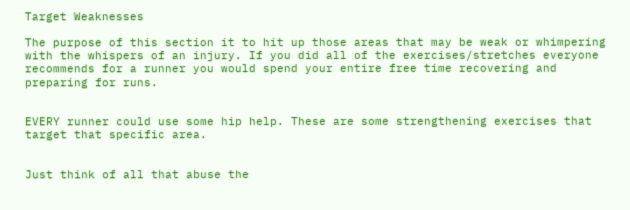Target Weaknesses

The purpose of this section it to hit up those areas that may be weak or whimpering with the whispers of an injury. If you did all of the exercises/stretches everyone recommends for a runner you would spend your entire free time recovering and preparing for runs.


EVERY runner could use some hip help. These are some strengthening exercises that target that specific area.


Just think of all that abuse the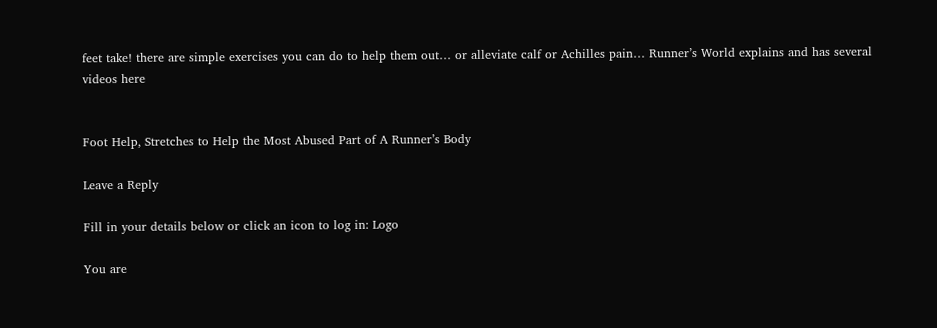feet take! there are simple exercises you can do to help them out… or alleviate calf or Achilles pain… Runner’s World explains and has several videos here


Foot Help, Stretches to Help the Most Abused Part of A Runner’s Body

Leave a Reply

Fill in your details below or click an icon to log in: Logo

You are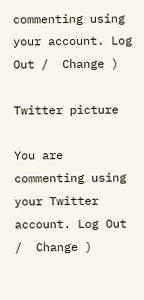commenting using your account. Log Out /  Change )

Twitter picture

You are commenting using your Twitter account. Log Out /  Change )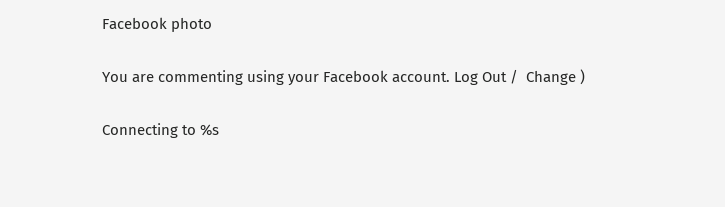Facebook photo

You are commenting using your Facebook account. Log Out /  Change )

Connecting to %s